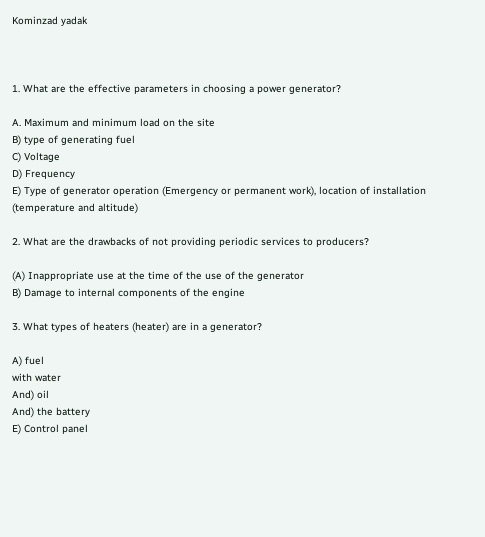Kominzad yadak



1. What are the effective parameters in choosing a power generator?

A. Maximum and minimum load on the site
B) type of generating fuel
C) Voltage
D) Frequency
E) Type of generator operation (Emergency or permanent work), location of installation (temperature and altitude)

2. What are the drawbacks of not providing periodic services to producers?

(A) Inappropriate use at the time of the use of the generator
B) Damage to internal components of the engine

3. What types of heaters (heater) are in a generator?

A) fuel
with water
And) oil
And) the battery
E) Control panel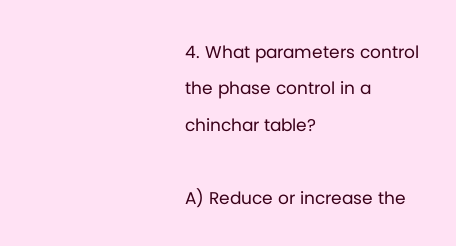4. What parameters control the phase control in a chinchar table?

A) Reduce or increase the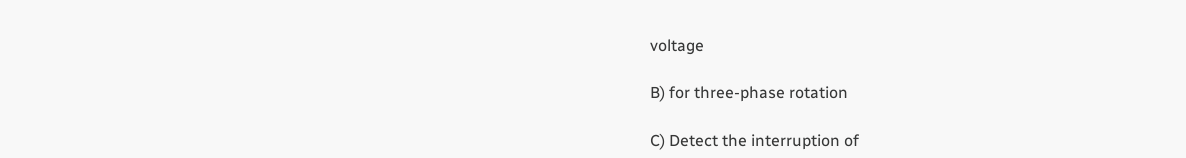voltage

B) for three-phase rotation

C) Detect the interruption of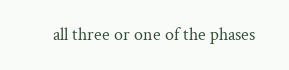all three or one of the phases